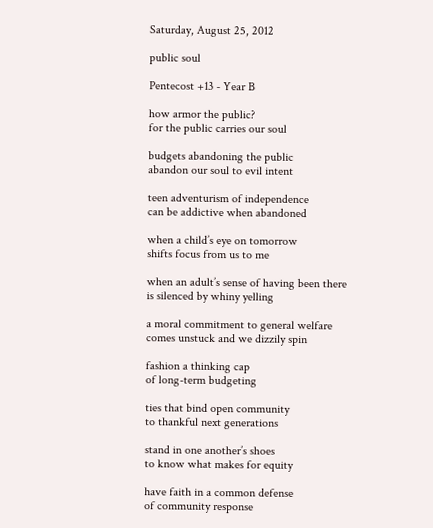Saturday, August 25, 2012

public soul

Pentecost +13 - Year B

how armor the public?
for the public carries our soul

budgets abandoning the public
abandon our soul to evil intent

teen adventurism of independence
can be addictive when abandoned

when a child’s eye on tomorrow
shifts focus from us to me

when an adult’s sense of having been there
is silenced by whiny yelling

a moral commitment to general welfare
comes unstuck and we dizzily spin

fashion a thinking cap
of long-term budgeting

ties that bind open community
to thankful next generations

stand in one another’s shoes
to know what makes for equity

have faith in a common defense
of community response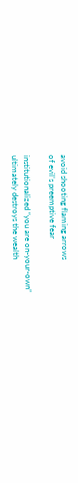avoid shooting flaming arrows
of evil’s preemptive fear

institutionalized “you are on-your-own”
ultimately destroys the wealth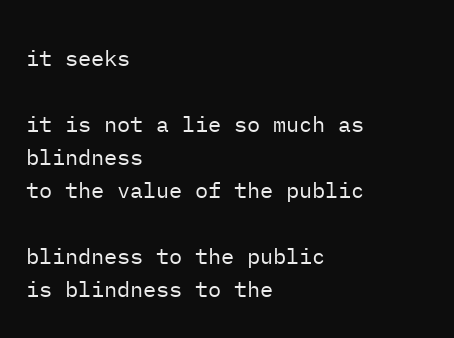it seeks

it is not a lie so much as blindness
to the value of the public

blindness to the public
is blindness to the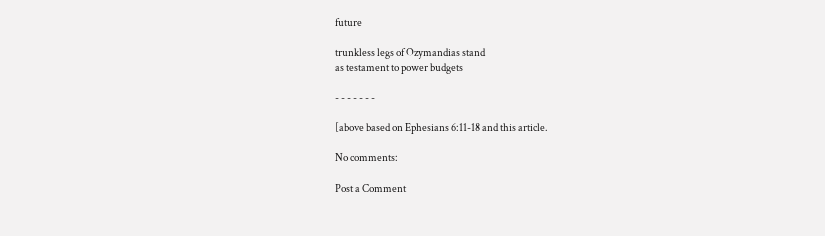future

trunkless legs of Ozymandias stand
as testament to power budgets

- - - - - - -

[above based on Ephesians 6:11-18 and this article.

No comments:

Post a Comment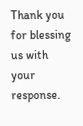Thank you for blessing us with your response.